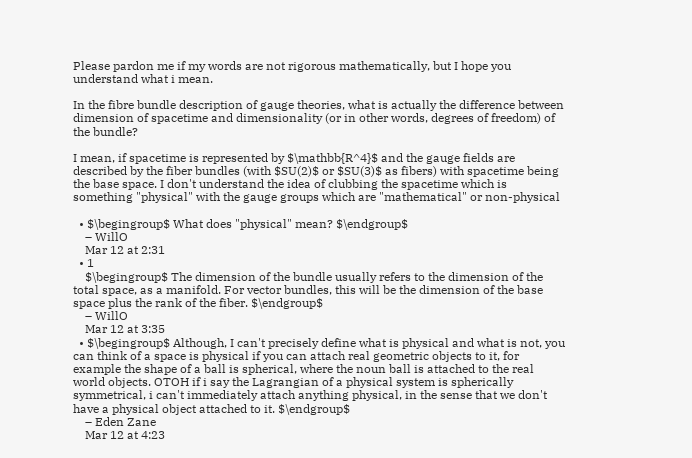Please pardon me if my words are not rigorous mathematically, but I hope you understand what i mean.

In the fibre bundle description of gauge theories, what is actually the difference between dimension of spacetime and dimensionality (or in other words, degrees of freedom) of the bundle?

I mean, if spacetime is represented by $\mathbb{R^4}$ and the gauge fields are described by the fiber bundles (with $SU(2)$ or $SU(3)$ as fibers) with spacetime being the base space. I don't understand the idea of clubbing the spacetime which is something "physical" with the gauge groups which are "mathematical" or non-physical

  • $\begingroup$ What does "physical" mean? $\endgroup$
    – WillO
    Mar 12 at 2:31
  • 1
    $\begingroup$ The dimension of the bundle usually refers to the dimension of the total space, as a manifold. For vector bundles, this will be the dimension of the base space plus the rank of the fiber. $\endgroup$
    – WillO
    Mar 12 at 3:35
  • $\begingroup$ Although, I can't precisely define what is physical and what is not, you can think of a space is physical if you can attach real geometric objects to it, for example the shape of a ball is spherical, where the noun ball is attached to the real world objects. OTOH if i say the Lagrangian of a physical system is spherically symmetrical, i can't immediately attach anything physical, in the sense that we don't have a physical object attached to it. $\endgroup$
    – Eden Zane
    Mar 12 at 4:23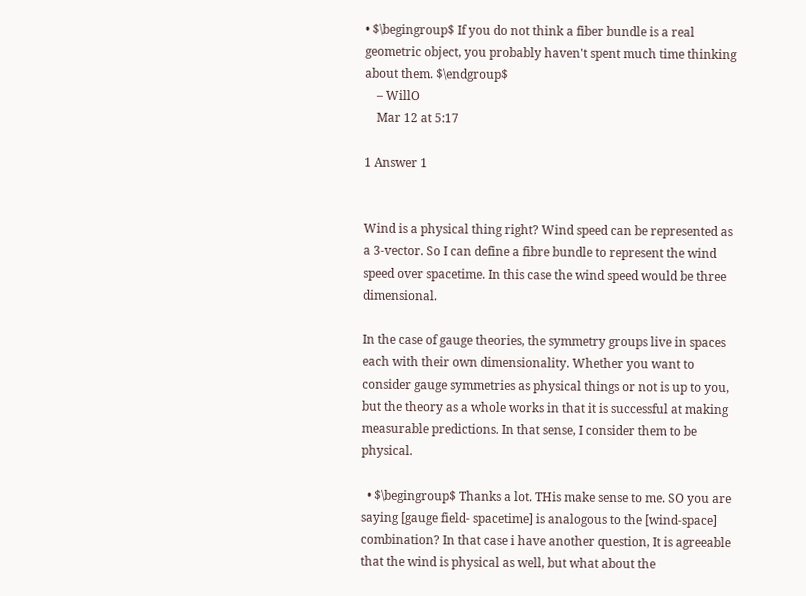• $\begingroup$ If you do not think a fiber bundle is a real geometric object, you probably haven't spent much time thinking about them. $\endgroup$
    – WillO
    Mar 12 at 5:17

1 Answer 1


Wind is a physical thing right? Wind speed can be represented as a 3-vector. So I can define a fibre bundle to represent the wind speed over spacetime. In this case the wind speed would be three dimensional.

In the case of gauge theories, the symmetry groups live in spaces each with their own dimensionality. Whether you want to consider gauge symmetries as physical things or not is up to you, but the theory as a whole works in that it is successful at making measurable predictions. In that sense, I consider them to be physical.

  • $\begingroup$ Thanks a lot. THis make sense to me. SO you are saying [gauge field- spacetime] is analogous to the [wind-space] combination? In that case i have another question, It is agreeable that the wind is physical as well, but what about the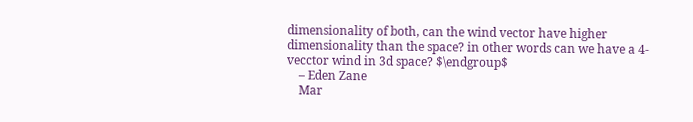dimensionality of both, can the wind vector have higher dimensionality than the space? in other words can we have a 4-vecctor wind in 3d space? $\endgroup$
    – Eden Zane
    Mar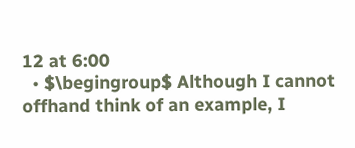12 at 6:00
  • $\begingroup$ Although I cannot offhand think of an example, I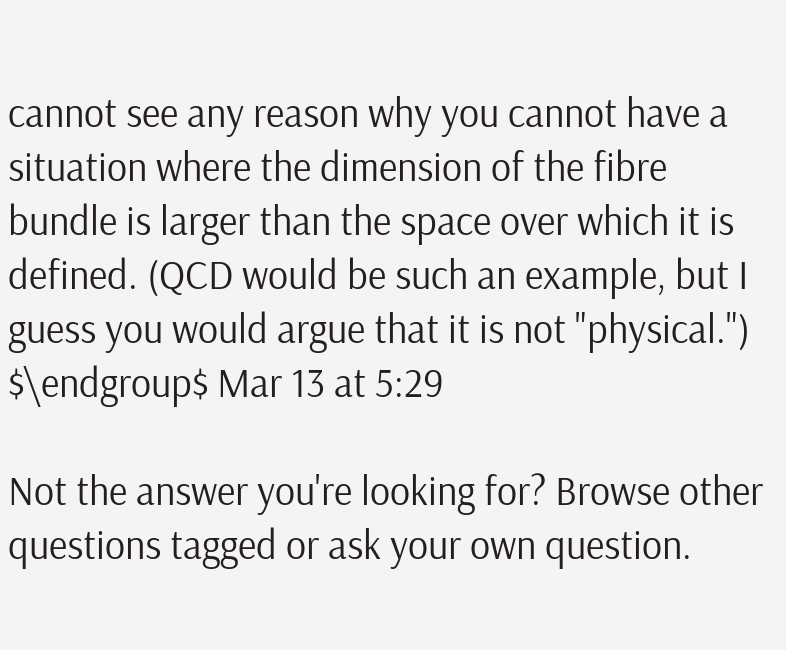cannot see any reason why you cannot have a situation where the dimension of the fibre bundle is larger than the space over which it is defined. (QCD would be such an example, but I guess you would argue that it is not "physical.") $\endgroup$ Mar 13 at 5:29

Not the answer you're looking for? Browse other questions tagged or ask your own question.